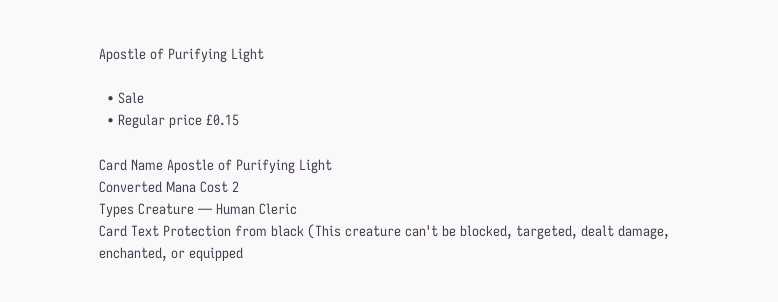Apostle of Purifying Light

  • Sale
  • Regular price £0.15

Card Name Apostle of Purifying Light
Converted Mana Cost 2
Types Creature — Human Cleric
Card Text Protection from black (This creature can't be blocked, targeted, dealt damage, enchanted, or equipped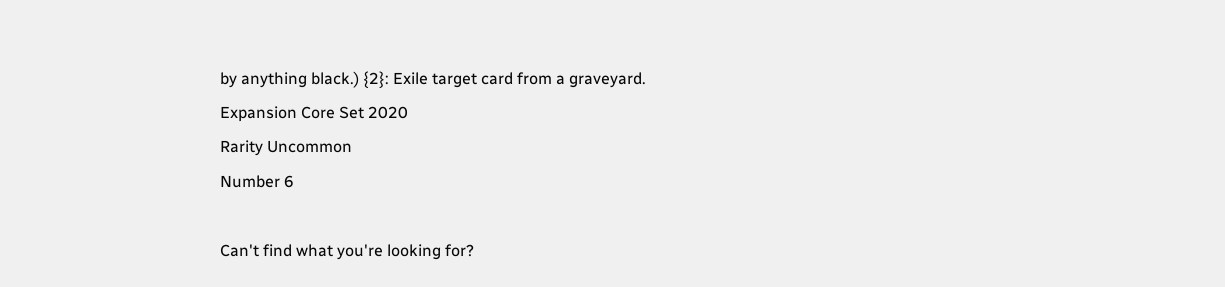by anything black.) {2}: Exile target card from a graveyard.
Expansion Core Set 2020
Rarity Uncommon
Number 6

Can't find what you're looking for?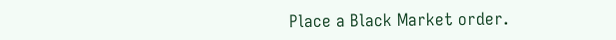Place a Black Market order.